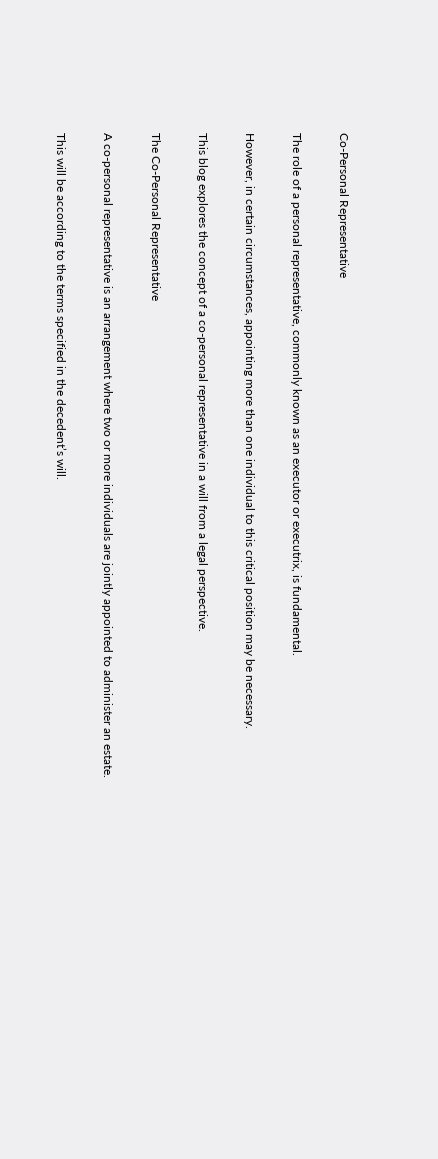Co-Personal Representative

The role of a personal representative, commonly known as an executor or executrix, is fundamental.

However, in certain circumstances, appointing more than one individual to this critical position may be necessary.

This blog explores the concept of a co-personal representative in a will from a legal perspective.

The Co-Personal Representative

A co-personal representative is an arrangement where two or more individuals are jointly appointed to administer an estate.

This will be according to the terms specified in the decedent’s will.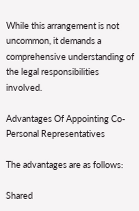While this arrangement is not uncommon, it demands a comprehensive understanding of the legal responsibilities involved.

Advantages Of Appointing Co-Personal Representatives

The advantages are as follows:

Shared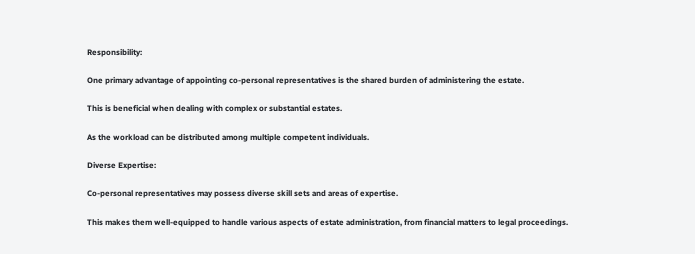Responsibility:

One primary advantage of appointing co-personal representatives is the shared burden of administering the estate.

This is beneficial when dealing with complex or substantial estates.

As the workload can be distributed among multiple competent individuals.

Diverse Expertise:

Co-personal representatives may possess diverse skill sets and areas of expertise.

This makes them well-equipped to handle various aspects of estate administration, from financial matters to legal proceedings.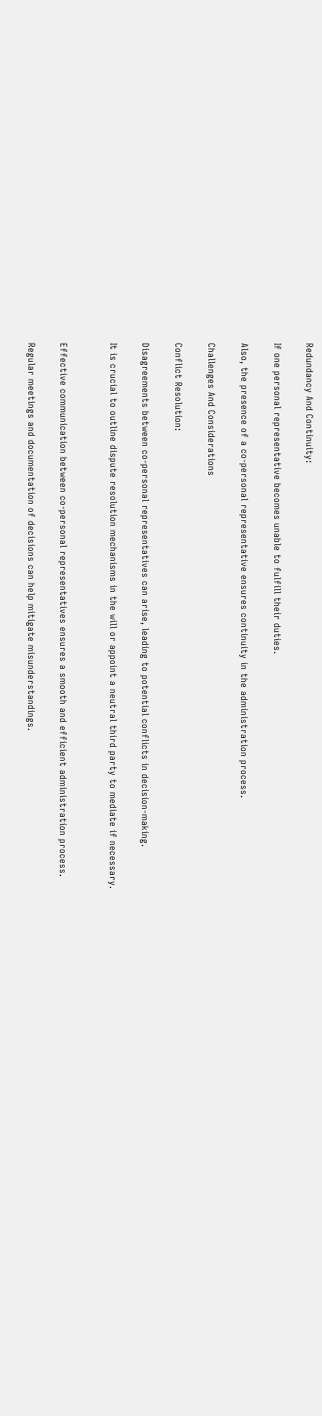Redundancy And Continuity:

If one personal representative becomes unable to fulfill their duties.

Also, the presence of a co-personal representative ensures continuity in the administration process.

Challenges And Considerations

Conflict Resolution:

Disagreements between co-personal representatives can arise, leading to potential conflicts in decision-making.

It is crucial to outline dispute resolution mechanisms in the will or appoint a neutral third party to mediate if necessary.


Effective communication between co-personal representatives ensures a smooth and efficient administration process.

Regular meetings and documentation of decisions can help mitigate misunderstandings.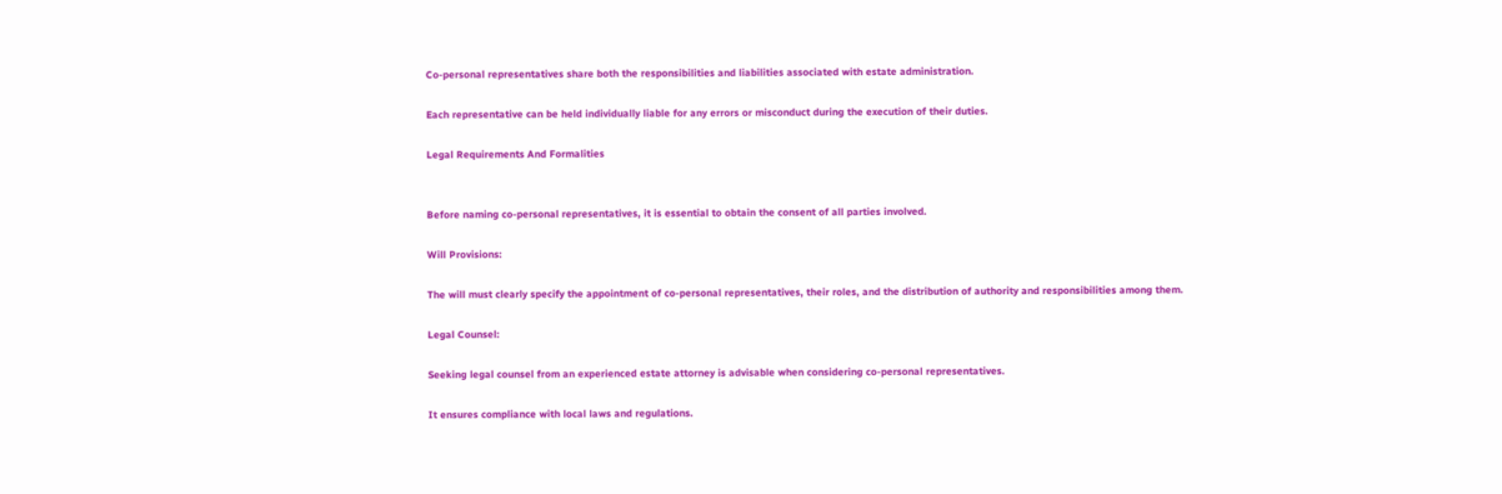Co-personal representatives share both the responsibilities and liabilities associated with estate administration.

Each representative can be held individually liable for any errors or misconduct during the execution of their duties.

Legal Requirements And Formalities


Before naming co-personal representatives, it is essential to obtain the consent of all parties involved.

Will Provisions:

The will must clearly specify the appointment of co-personal representatives, their roles, and the distribution of authority and responsibilities among them.

Legal Counsel:

Seeking legal counsel from an experienced estate attorney is advisable when considering co-personal representatives.

It ensures compliance with local laws and regulations.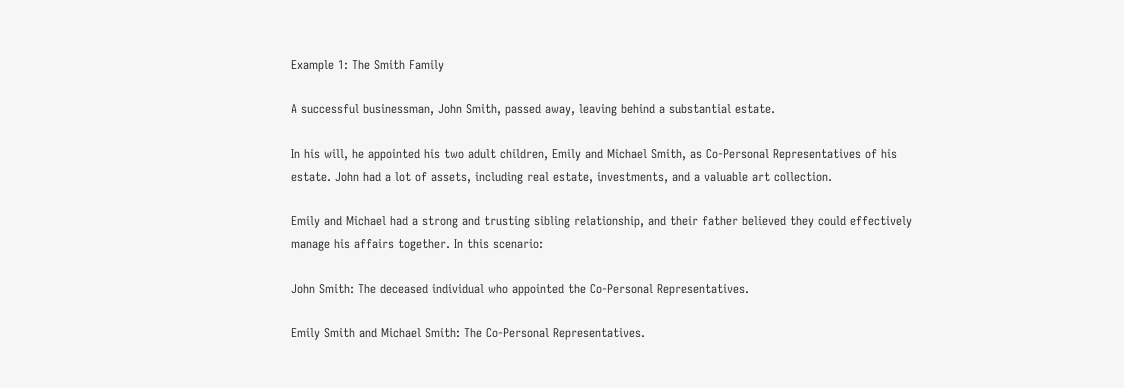Example 1: The Smith Family

A successful businessman, John Smith, passed away, leaving behind a substantial estate.

In his will, he appointed his two adult children, Emily and Michael Smith, as Co-Personal Representatives of his estate. John had a lot of assets, including real estate, investments, and a valuable art collection.

Emily and Michael had a strong and trusting sibling relationship, and their father believed they could effectively manage his affairs together. In this scenario:

John Smith: The deceased individual who appointed the Co-Personal Representatives.

Emily Smith and Michael Smith: The Co-Personal Representatives.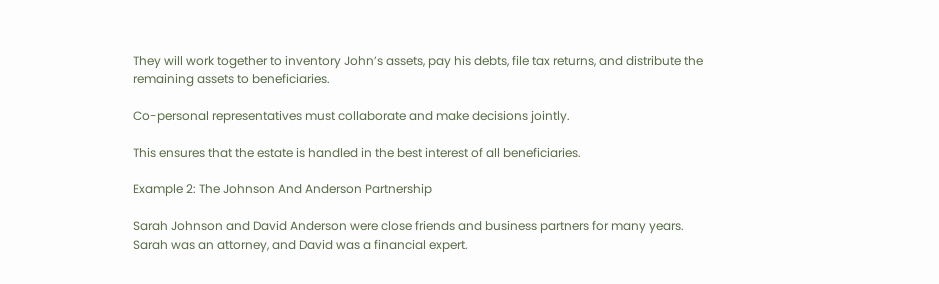They will work together to inventory John’s assets, pay his debts, file tax returns, and distribute the remaining assets to beneficiaries.

Co-personal representatives must collaborate and make decisions jointly.

This ensures that the estate is handled in the best interest of all beneficiaries.

Example 2: The Johnson And Anderson Partnership

Sarah Johnson and David Anderson were close friends and business partners for many years. Sarah was an attorney, and David was a financial expert.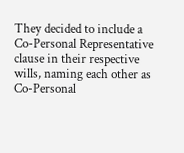They decided to include a Co-Personal Representative clause in their respective wills, naming each other as Co-Personal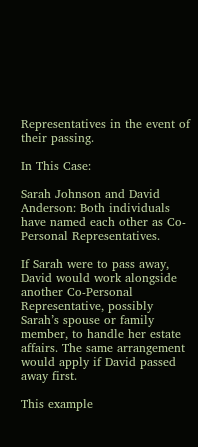Representatives in the event of their passing.

In This Case:

Sarah Johnson and David Anderson: Both individuals have named each other as Co-Personal Representatives.

If Sarah were to pass away, David would work alongside another Co-Personal Representative, possibly Sarah’s spouse or family member, to handle her estate affairs. The same arrangement would apply if David passed away first.

This example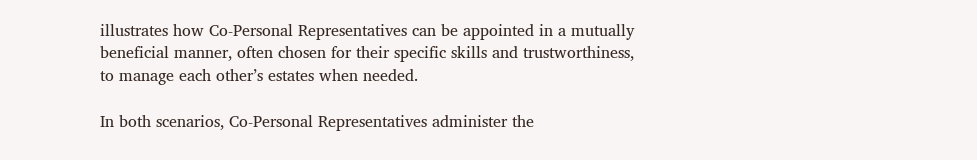illustrates how Co-Personal Representatives can be appointed in a mutually beneficial manner, often chosen for their specific skills and trustworthiness, to manage each other’s estates when needed.

In both scenarios, Co-Personal Representatives administer the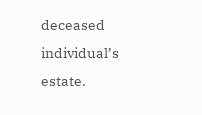deceased individual’s estate.